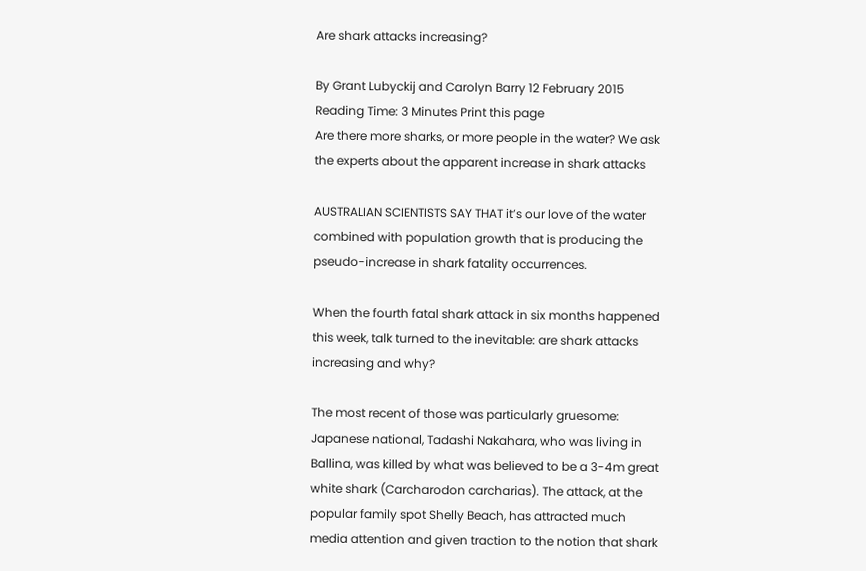Are shark attacks increasing?

By Grant Lubyckij and Carolyn Barry 12 February 2015
Reading Time: 3 Minutes Print this page
Are there more sharks, or more people in the water? We ask the experts about the apparent increase in shark attacks

AUSTRALIAN SCIENTISTS SAY THAT it’s our love of the water combined with population growth that is producing the pseudo-increase in shark fatality occurrences.

When the fourth fatal shark attack in six months happened this week, talk turned to the inevitable: are shark attacks increasing and why?

The most recent of those was particularly gruesome: Japanese national, Tadashi Nakahara, who was living in Ballina, was killed by what was believed to be a 3-4m great white shark (Carcharodon carcharias). The attack, at the popular family spot Shelly Beach, has attracted much media attention and given traction to the notion that shark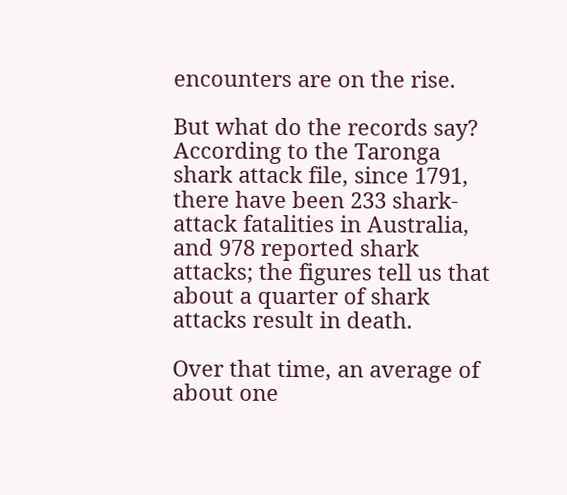encounters are on the rise.

But what do the records say? According to the Taronga shark attack file, since 1791, there have been 233 shark-attack fatalities in Australia, and 978 reported shark attacks; the figures tell us that about a quarter of shark attacks result in death.

Over that time, an average of about one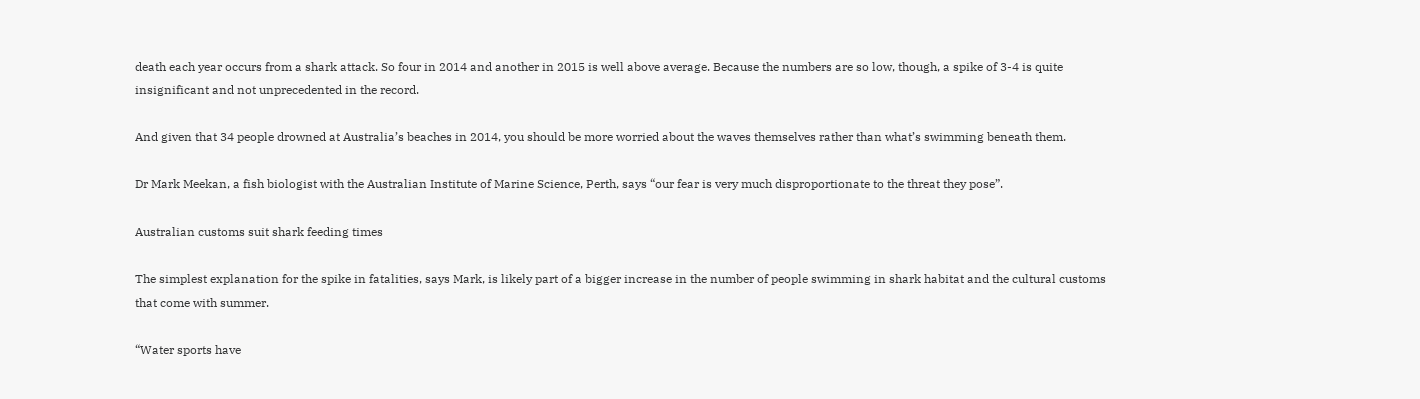death each year occurs from a shark attack. So four in 2014 and another in 2015 is well above average. Because the numbers are so low, though, a spike of 3-4 is quite insignificant and not unprecedented in the record.

And given that 34 people drowned at Australia’s beaches in 2014, you should be more worried about the waves themselves rather than what’s swimming beneath them.

Dr Mark Meekan, a fish biologist with the Australian Institute of Marine Science, Perth, says “our fear is very much disproportionate to the threat they pose”.

Australian customs suit shark feeding times

The simplest explanation for the spike in fatalities, says Mark, is likely part of a bigger increase in the number of people swimming in shark habitat and the cultural customs that come with summer.

“Water sports have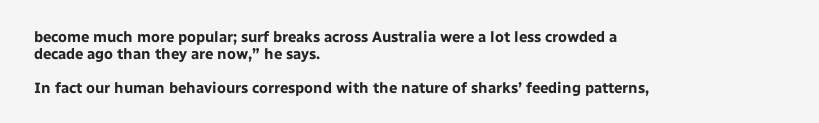become much more popular; surf breaks across Australia were a lot less crowded a decade ago than they are now,” he says.

In fact our human behaviours correspond with the nature of sharks’ feeding patterns,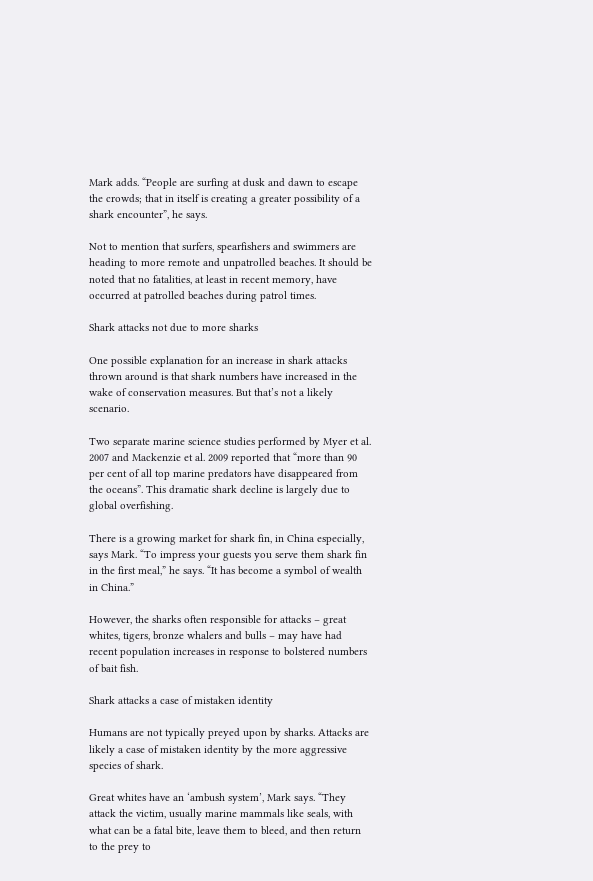Mark adds. “People are surfing at dusk and dawn to escape the crowds; that in itself is creating a greater possibility of a shark encounter”, he says.

Not to mention that surfers, spearfishers and swimmers are heading to more remote and unpatrolled beaches. It should be noted that no fatalities, at least in recent memory, have occurred at patrolled beaches during patrol times.

Shark attacks not due to more sharks

One possible explanation for an increase in shark attacks thrown around is that shark numbers have increased in the wake of conservation measures. But that’s not a likely scenario.

Two separate marine science studies performed by Myer et al. 2007 and Mackenzie et al. 2009 reported that “more than 90 per cent of all top marine predators have disappeared from the oceans”. This dramatic shark decline is largely due to global overfishing.

There is a growing market for shark fin, in China especially, says Mark. “To impress your guests you serve them shark fin in the first meal,” he says. “It has become a symbol of wealth in China.”

However, the sharks often responsible for attacks – great whites, tigers, bronze whalers and bulls – may have had recent population increases in response to bolstered numbers of bait fish.

Shark attacks a case of mistaken identity

Humans are not typically preyed upon by sharks. Attacks are likely a case of mistaken identity by the more aggressive species of shark.

Great whites have an ‘ambush system’, Mark says. “They attack the victim, usually marine mammals like seals, with what can be a fatal bite, leave them to bleed, and then return to the prey to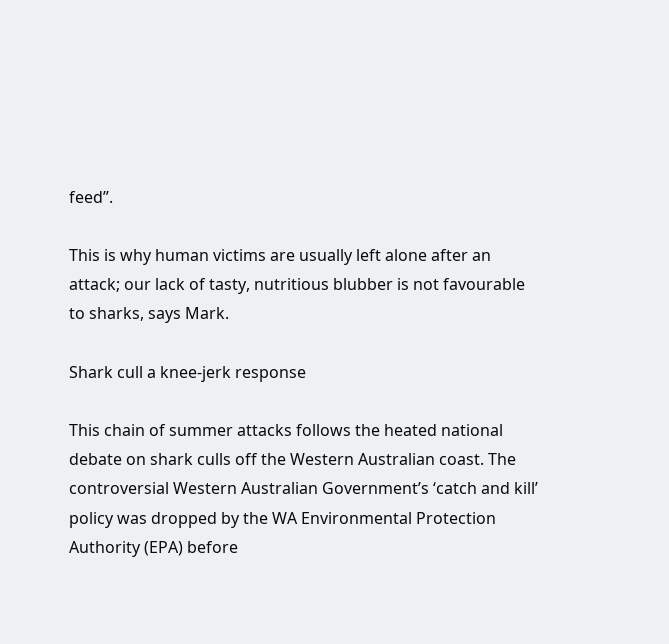feed”.

This is why human victims are usually left alone after an attack; our lack of tasty, nutritious blubber is not favourable to sharks, says Mark.

Shark cull a knee-jerk response

This chain of summer attacks follows the heated national debate on shark culls off the Western Australian coast. The controversial Western Australian Government’s ‘catch and kill’ policy was dropped by the WA Environmental Protection Authority (EPA) before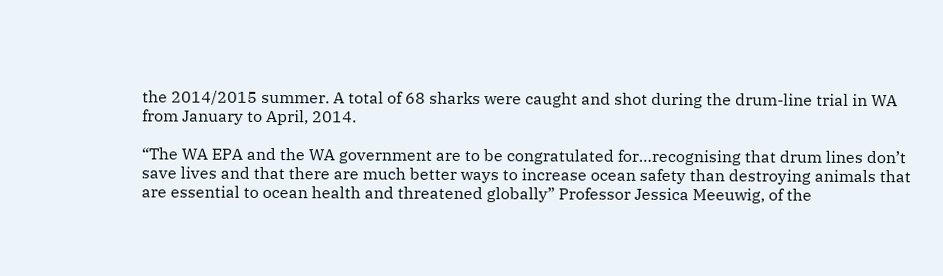the 2014/2015 summer. A total of 68 sharks were caught and shot during the drum-line trial in WA from January to April, 2014.

“The WA EPA and the WA government are to be congratulated for…recognising that drum lines don’t save lives and that there are much better ways to increase ocean safety than destroying animals that are essential to ocean health and threatened globally” Professor Jessica Meeuwig, of the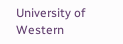University of Western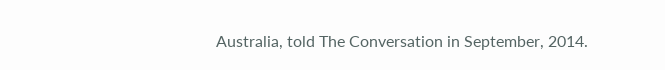Australia, told The Conversation in September, 2014.